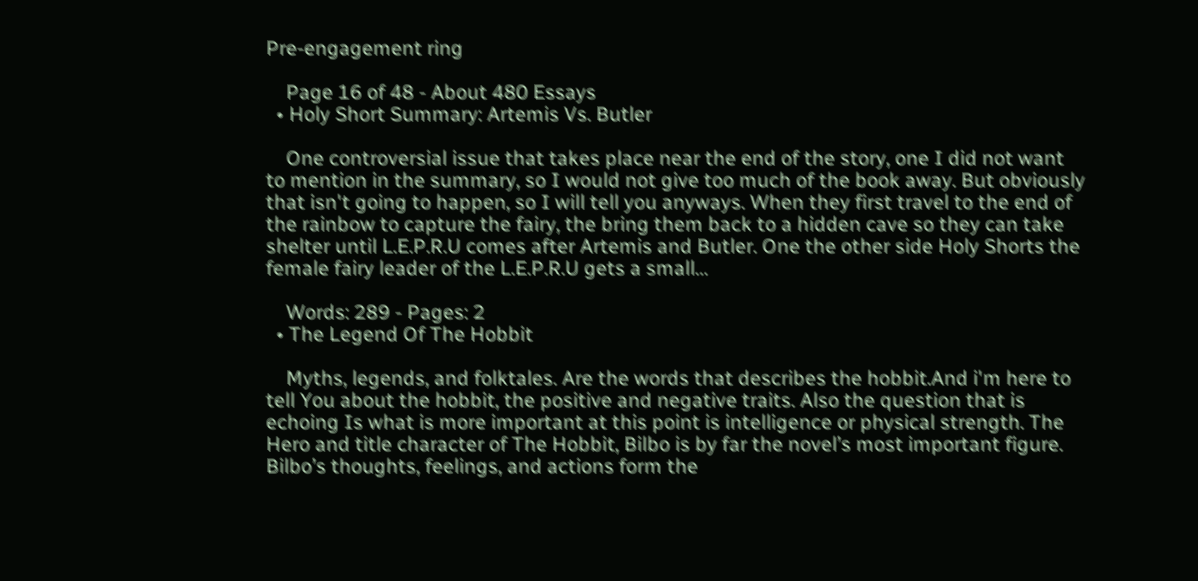Pre-engagement ring

    Page 16 of 48 - About 480 Essays
  • Holy Short Summary: Artemis Vs. Butler

    One controversial issue that takes place near the end of the story, one I did not want to mention in the summary, so I would not give too much of the book away. But obviously that isn't going to happen, so I will tell you anyways. When they first travel to the end of the rainbow to capture the fairy, the bring them back to a hidden cave so they can take shelter until L.E.P.R.U comes after Artemis and Butler. One the other side Holy Shorts the female fairy leader of the L.E.P.R.U gets a small…

    Words: 289 - Pages: 2
  • The Legend Of The Hobbit

    Myths, legends, and folktales. Are the words that describes the hobbit.And i'm here to tell You about the hobbit, the positive and negative traits. Also the question that is echoing Is what is more important at this point is intelligence or physical strength. The Hero and title character of The Hobbit, Bilbo is by far the novel’s most important figure. Bilbo’s thoughts, feelings, and actions form the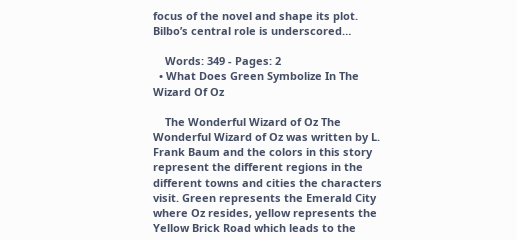focus of the novel and shape its plot. Bilbo’s central role is underscored…

    Words: 349 - Pages: 2
  • What Does Green Symbolize In The Wizard Of Oz

    The Wonderful Wizard of Oz The Wonderful Wizard of Oz was written by L. Frank Baum and the colors in this story represent the different regions in the different towns and cities the characters visit. Green represents the Emerald City where Oz resides, yellow represents the Yellow Brick Road which leads to the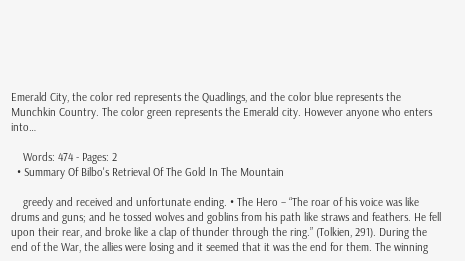Emerald City, the color red represents the Quadlings, and the color blue represents the Munchkin Country. The color green represents the Emerald city. However anyone who enters into…

    Words: 474 - Pages: 2
  • Summary Of Bilbo's Retrieval Of The Gold In The Mountain

    greedy and received and unfortunate ending. • The Hero – “The roar of his voice was like drums and guns; and he tossed wolves and goblins from his path like straws and feathers. He fell upon their rear, and broke like a clap of thunder through the ring.” (Tolkien, 291). During the end of the War, the allies were losing and it seemed that it was the end for them. The winning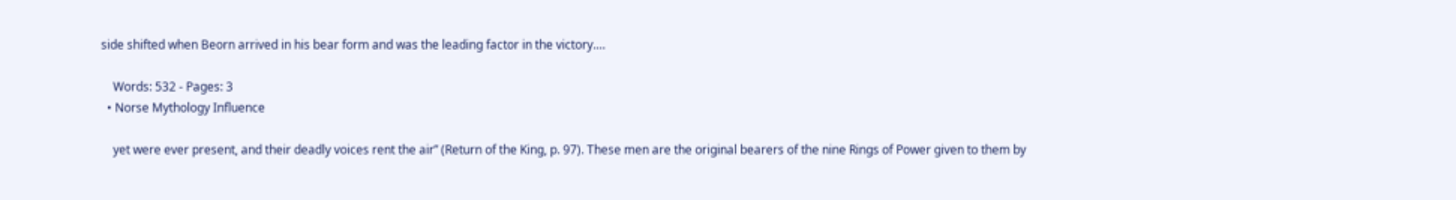side shifted when Beorn arrived in his bear form and was the leading factor in the victory.…

    Words: 532 - Pages: 3
  • Norse Mythology Influence

    yet were ever present, and their deadly voices rent the air” (Return of the King, p. 97). These men are the original bearers of the nine Rings of Power given to them by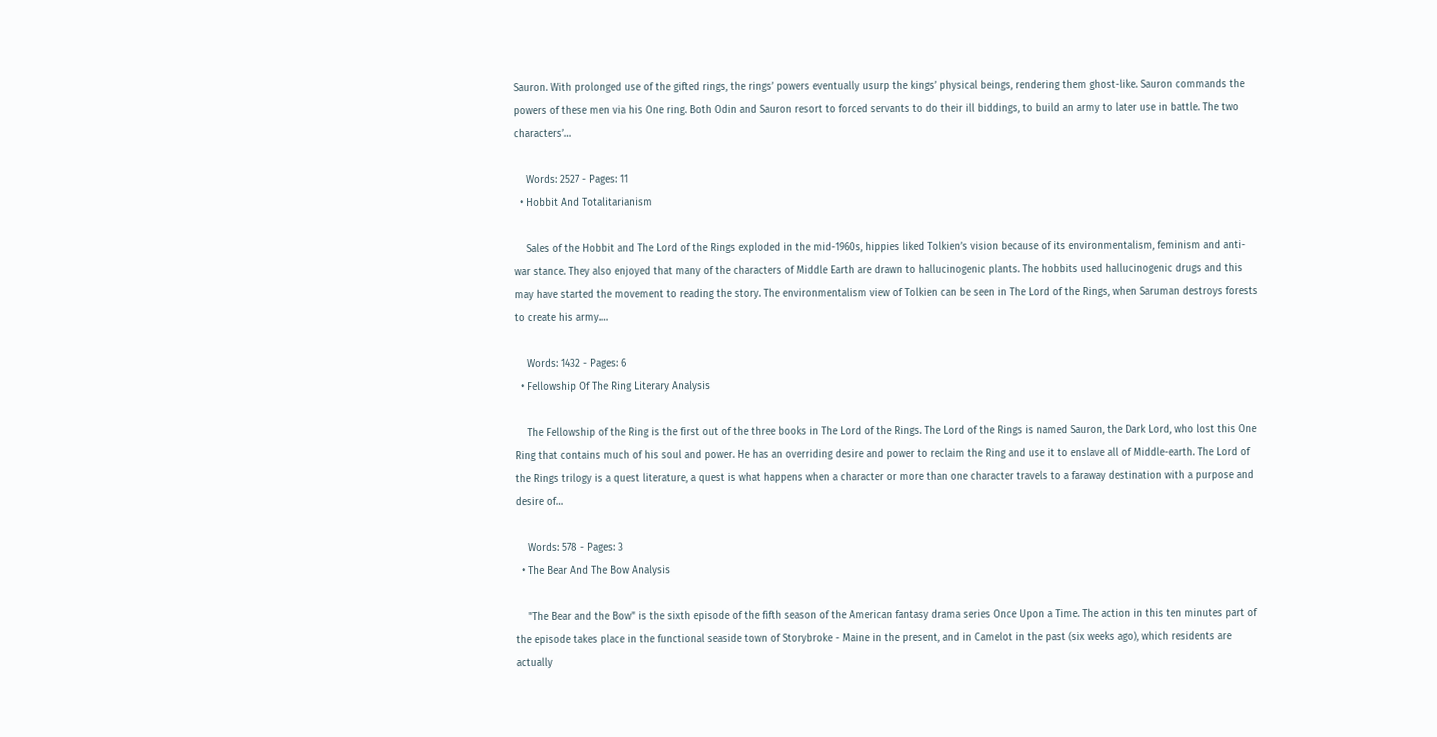Sauron. With prolonged use of the gifted rings, the rings’ powers eventually usurp the kings’ physical beings, rendering them ghost-like. Sauron commands the powers of these men via his One ring. Both Odin and Sauron resort to forced servants to do their ill biddings, to build an army to later use in battle. The two characters’…

    Words: 2527 - Pages: 11
  • Hobbit And Totalitarianism

    Sales of the Hobbit and The Lord of the Rings exploded in the mid-1960s, hippies liked Tolkien’s vision because of its environmentalism, feminism and anti-war stance. They also enjoyed that many of the characters of Middle Earth are drawn to hallucinogenic plants. The hobbits used hallucinogenic drugs and this may have started the movement to reading the story. The environmentalism view of Tolkien can be seen in The Lord of the Rings, when Saruman destroys forests to create his army.…

    Words: 1432 - Pages: 6
  • Fellowship Of The Ring Literary Analysis

    The Fellowship of the Ring is the first out of the three books in The Lord of the Rings. The Lord of the Rings is named Sauron, the Dark Lord, who lost this One Ring that contains much of his soul and power. He has an overriding desire and power to reclaim the Ring and use it to enslave all of Middle-earth. The Lord of the Rings trilogy is a quest literature, a quest is what happens when a character or more than one character travels to a faraway destination with a purpose and desire of…

    Words: 578 - Pages: 3
  • The Bear And The Bow Analysis

    "The Bear and the Bow" is the sixth episode of the fifth season of the American fantasy drama series Once Upon a Time. The action in this ten minutes part of the episode takes place in the functional seaside town of Storybroke - Maine in the present, and in Camelot in the past (six weeks ago), which residents are actually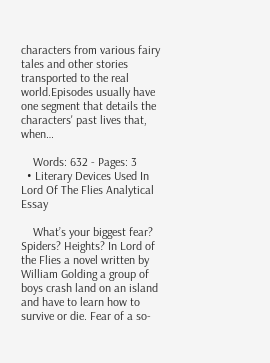characters from various fairy tales and other stories transported to the real world.Episodes usually have one segment that details the characters' past lives that, when…

    Words: 632 - Pages: 3
  • Literary Devices Used In Lord Of The Flies Analytical Essay

    What’s your biggest fear? Spiders? Heights? In Lord of the Flies a novel written by William Golding a group of boys crash land on an island and have to learn how to survive or die. Fear of a so-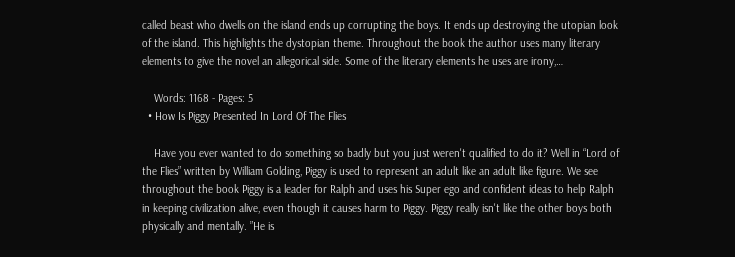called beast who dwells on the island ends up corrupting the boys. It ends up destroying the utopian look of the island. This highlights the dystopian theme. Throughout the book the author uses many literary elements to give the novel an allegorical side. Some of the literary elements he uses are irony,…

    Words: 1168 - Pages: 5
  • How Is Piggy Presented In Lord Of The Flies

    Have you ever wanted to do something so badly but you just weren't qualified to do it? Well in “Lord of the Flies” written by William Golding, Piggy is used to represent an adult like an adult like figure. We see throughout the book Piggy is a leader for Ralph and uses his Super ego and confident ideas to help Ralph in keeping civilization alive, even though it causes harm to Piggy. Piggy really isn't like the other boys both physically and mentally. ”He is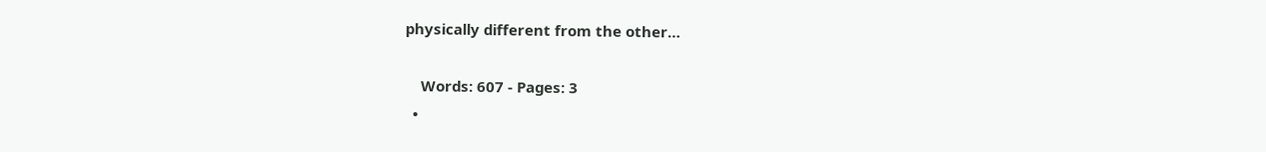physically different from the other…

    Words: 607 - Pages: 3
  •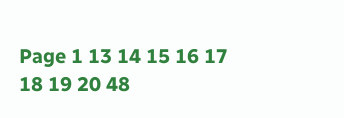Page 1 13 14 15 16 17 18 19 20 48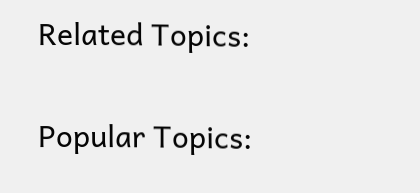Related Topics:

Popular Topics: